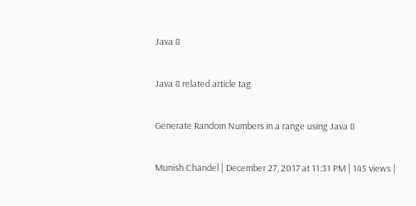Java 8

Java 8 related article tag

Generate Random Numbers in a range using Java 8

Munish Chandel | December 27, 2017 at 11:31 PM | 145 views |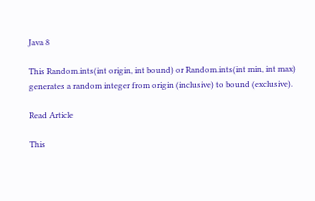Java 8

This Random.ints(int origin, int bound) or Random.ints(int min, int max) generates a random integer from origin (inclusive) to bound (exclusive).

Read Article

This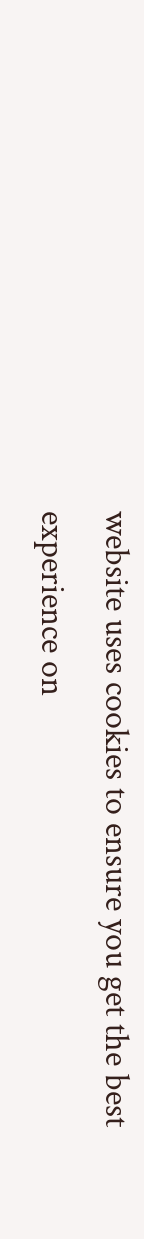website uses cookies to ensure you get the best experience on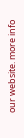our website. more info